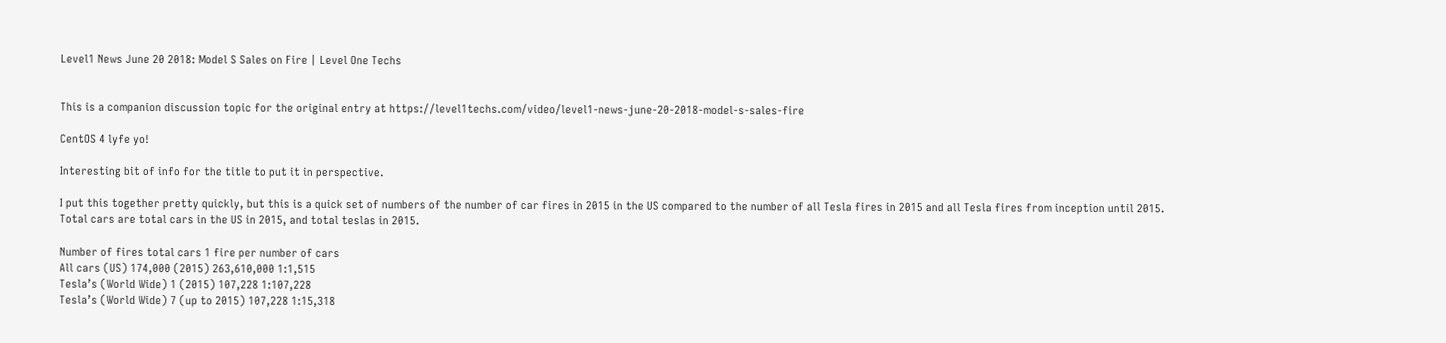Level1 News June 20 2018: Model S Sales on Fire | Level One Techs


This is a companion discussion topic for the original entry at https://level1techs.com/video/level1-news-june-20-2018-model-s-sales-fire

CentOS 4 lyfe yo!

Interesting bit of info for the title to put it in perspective.

I put this together pretty quickly, but this is a quick set of numbers of the number of car fires in 2015 in the US compared to the number of all Tesla fires in 2015 and all Tesla fires from inception until 2015. Total cars are total cars in the US in 2015, and total teslas in 2015.

Number of fires total cars 1 fire per number of cars
All cars (US) 174,000 (2015) 263,610,000 1:1,515
Tesla’s (World Wide) 1 (2015) 107,228 1:107,228
Tesla’s (World Wide) 7 (up to 2015) 107,228 1:15,318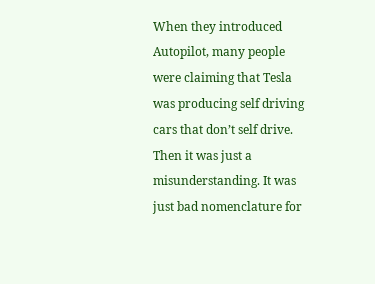When they introduced Autopilot, many people were claiming that Tesla was producing self driving cars that don’t self drive. Then it was just a misunderstanding. It was just bad nomenclature for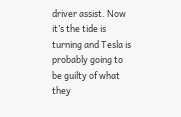driver assist. Now it’s the tide is turning and Tesla is probably going to be guilty of what they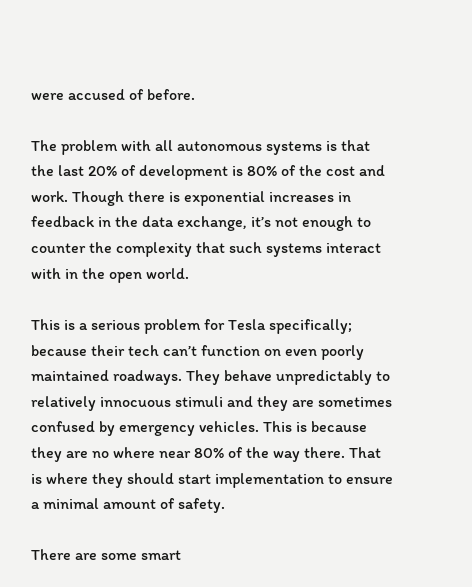were accused of before.

The problem with all autonomous systems is that the last 20% of development is 80% of the cost and work. Though there is exponential increases in feedback in the data exchange, it’s not enough to counter the complexity that such systems interact with in the open world.

This is a serious problem for Tesla specifically; because their tech can’t function on even poorly maintained roadways. They behave unpredictably to relatively innocuous stimuli and they are sometimes confused by emergency vehicles. This is because they are no where near 80% of the way there. That is where they should start implementation to ensure a minimal amount of safety.

There are some smart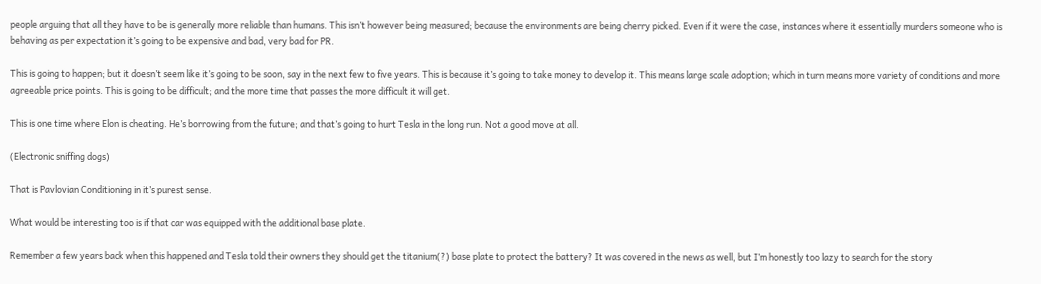people arguing that all they have to be is generally more reliable than humans. This isn’t however being measured; because the environments are being cherry picked. Even if it were the case, instances where it essentially murders someone who is behaving as per expectation it’s going to be expensive and bad, very bad for PR.

This is going to happen; but it doesn’t seem like it’s going to be soon, say in the next few to five years. This is because it’s going to take money to develop it. This means large scale adoption; which in turn means more variety of conditions and more agreeable price points. This is going to be difficult; and the more time that passes the more difficult it will get.

This is one time where Elon is cheating. He’s borrowing from the future; and that’s going to hurt Tesla in the long run. Not a good move at all.

(Electronic sniffing dogs)

That is Pavlovian Conditioning in it’s purest sense.

What would be interesting too is if that car was equipped with the additional base plate.

Remember a few years back when this happened and Tesla told their owners they should get the titanium(?) base plate to protect the battery? It was covered in the news as well, but I’m honestly too lazy to search for the story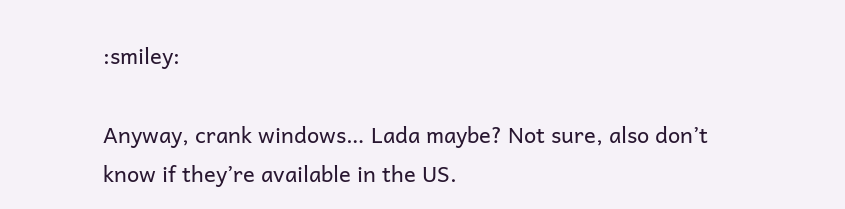:smiley:

Anyway, crank windows… Lada maybe? Not sure, also don’t know if they’re available in the US.